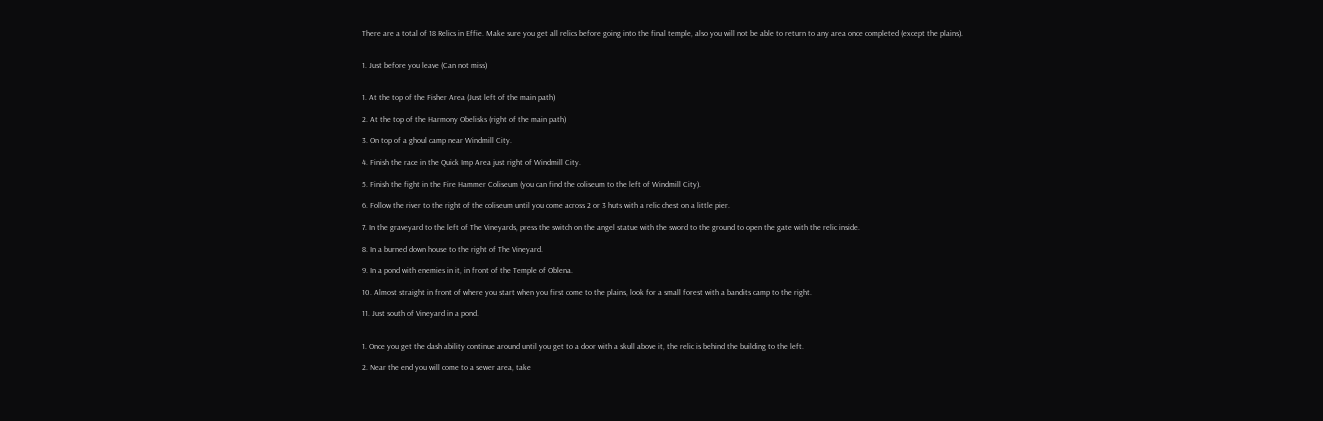There are a total of 18 Relics in Effie. Make sure you get all relics before going into the final temple, also you will not be able to return to any area once completed (except the plains).


1. Just before you leave (Can not miss)


1. At the top of the Fisher Area (Just left of the main path)

2. At the top of the Harmony Obelisks (right of the main path)

3. On top of a ghoul camp near Windmill City.

4. Finish the race in the Quick Imp Area just right of Windmill City.

5. Finish the fight in the Fire Hammer Coliseum (you can find the coliseum to the left of Windmill City).

6. Follow the river to the right of the coliseum until you come across 2 or 3 huts with a relic chest on a little pier.

7. In the graveyard to the left of The Vineyards, press the switch on the angel statue with the sword to the ground to open the gate with the relic inside.

8. In a burned down house to the right of The Vineyard.

9. In a pond with enemies in it, in front of the Temple of Oblena.

10. Almost straight in front of where you start when you first come to the plains, look for a small forest with a bandits camp to the right.

11. Just south of Vineyard in a pond.


1. Once you get the dash ability continue around until you get to a door with a skull above it, the relic is behind the building to the left.

2. Near the end you will come to a sewer area, take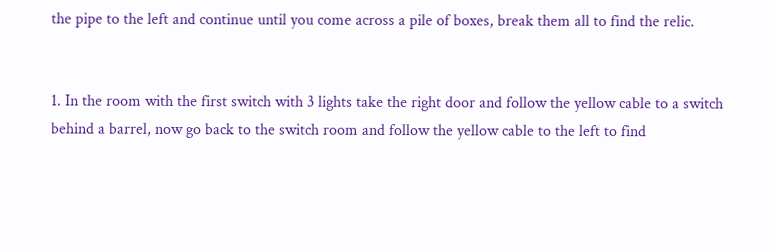the pipe to the left and continue until you come across a pile of boxes, break them all to find the relic.


1. In the room with the first switch with 3 lights take the right door and follow the yellow cable to a switch behind a barrel, now go back to the switch room and follow the yellow cable to the left to find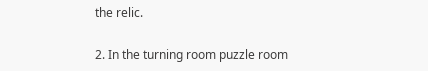the relic.

2. In the turning room puzzle room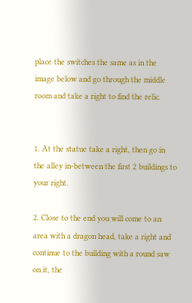place the switches the same as in the image below and go through the middle room and take a right to find the relic.


1. At the statue take a right, then go in the alley in-between the first 2 buildings to your right.

2. Close to the end you will come to an area with a dragon head, take a right and continue to the building with a round saw on it, the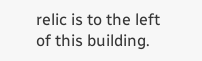relic is to the left of this building.